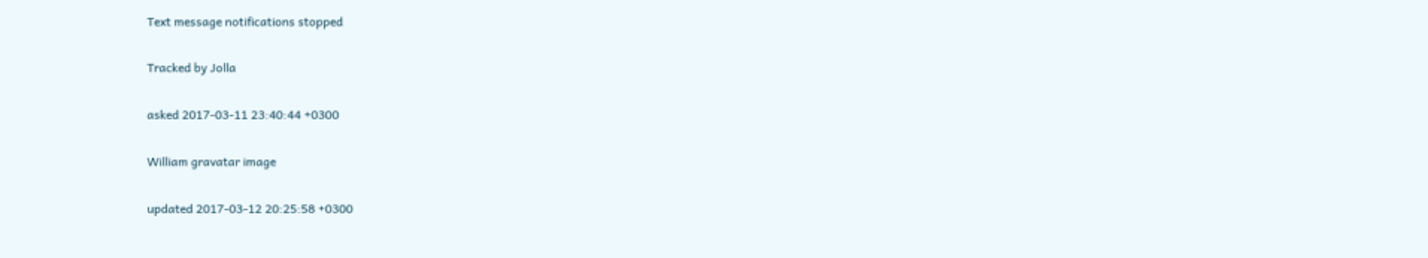Text message notifications stopped

Tracked by Jolla

asked 2017-03-11 23:40:44 +0300

William gravatar image

updated 2017-03-12 20:25:58 +0300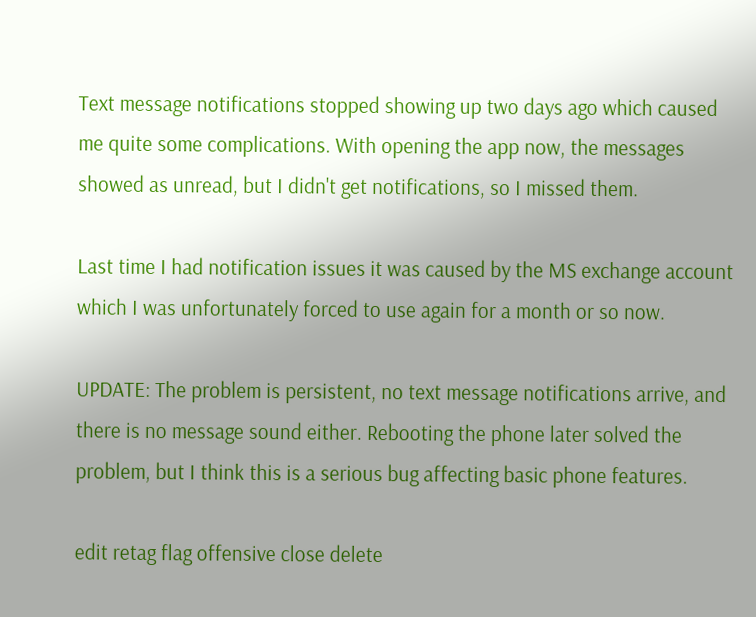Text message notifications stopped showing up two days ago which caused me quite some complications. With opening the app now, the messages showed as unread, but I didn't get notifications, so I missed them.

Last time I had notification issues it was caused by the MS exchange account which I was unfortunately forced to use again for a month or so now.

UPDATE: The problem is persistent, no text message notifications arrive, and there is no message sound either. Rebooting the phone later solved the problem, but I think this is a serious bug affecting basic phone features.

edit retag flag offensive close delete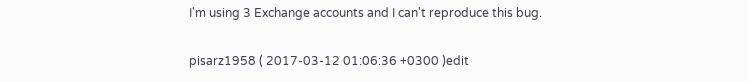I'm using 3 Exchange accounts and I can't reproduce this bug.

pisarz1958 ( 2017-03-12 01:06:36 +0300 )edit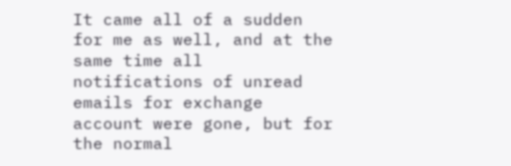It came all of a sudden for me as well, and at the same time all notifications of unread emails for exchange account were gone, but for the normal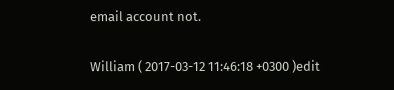email account not.

William ( 2017-03-12 11:46:18 +0300 )edit